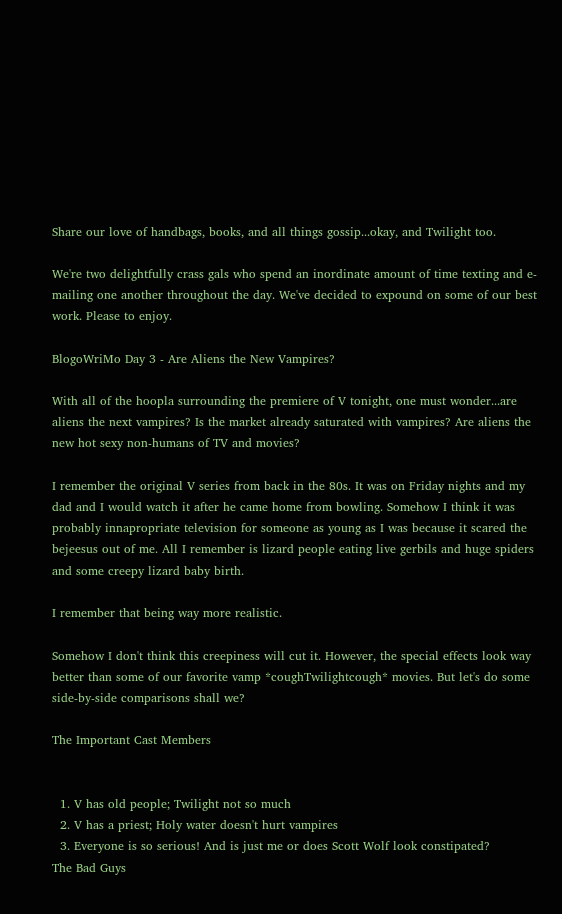Share our love of handbags, books, and all things gossip...okay, and Twilight too.

We're two delightfully crass gals who spend an inordinate amount of time texting and e-mailing one another throughout the day. We've decided to expound on some of our best work. Please to enjoy.

BlogoWriMo Day 3 - Are Aliens the New Vampires?

With all of the hoopla surrounding the premiere of V tonight, one must wonder...are aliens the next vampires? Is the market already saturated with vampires? Are aliens the new hot sexy non-humans of TV and movies?

I remember the original V series from back in the 80s. It was on Friday nights and my dad and I would watch it after he came home from bowling. Somehow I think it was probably innapropriate television for someone as young as I was because it scared the bejeesus out of me. All I remember is lizard people eating live gerbils and huge spiders and some creepy lizard baby birth.

I remember that being way more realistic.

Somehow I don't think this creepiness will cut it. However, the special effects look way better than some of our favorite vamp *coughTwilightcough* movies. But let's do some side-by-side comparisons shall we?

The Important Cast Members


  1. V has old people; Twilight not so much
  2. V has a priest; Holy water doesn't hurt vampires
  3. Everyone is so serious! And is just me or does Scott Wolf look constipated?
The Bad Guys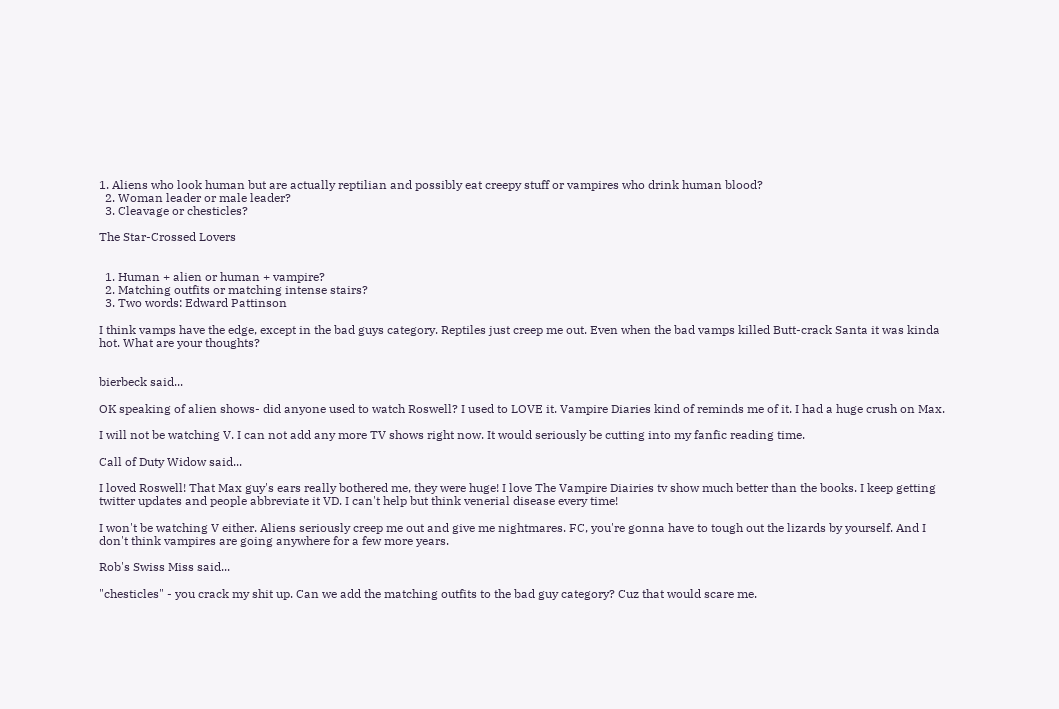1. Aliens who look human but are actually reptilian and possibly eat creepy stuff or vampires who drink human blood?
  2. Woman leader or male leader?
  3. Cleavage or chesticles?

The Star-Crossed Lovers


  1. Human + alien or human + vampire?
  2. Matching outfits or matching intense stairs?
  3. Two words: Edward Pattinson

I think vamps have the edge, except in the bad guys category. Reptiles just creep me out. Even when the bad vamps killed Butt-crack Santa it was kinda hot. What are your thoughts?


bierbeck said...

OK speaking of alien shows- did anyone used to watch Roswell? I used to LOVE it. Vampire Diaries kind of reminds me of it. I had a huge crush on Max.

I will not be watching V. I can not add any more TV shows right now. It would seriously be cutting into my fanfic reading time.

Call of Duty Widow said...

I loved Roswell! That Max guy's ears really bothered me, they were huge! I love The Vampire Diairies tv show much better than the books. I keep getting twitter updates and people abbreviate it VD. I can't help but think venerial disease every time!

I won't be watching V either. Aliens seriously creep me out and give me nightmares. FC, you're gonna have to tough out the lizards by yourself. And I don't think vampires are going anywhere for a few more years.

Rob's Swiss Miss said...

"chesticles" - you crack my shit up. Can we add the matching outfits to the bad guy category? Cuz that would scare me.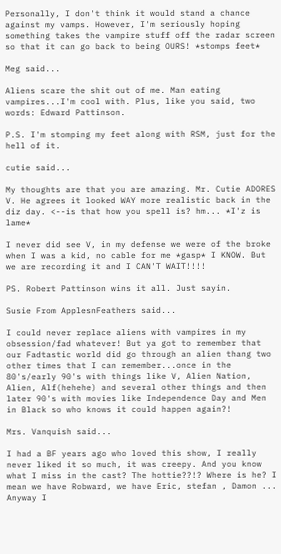Personally, I don't think it would stand a chance against my vamps. However, I'm seriously hoping something takes the vampire stuff off the radar screen so that it can go back to being OURS! *stomps feet*

Meg said...

Aliens scare the shit out of me. Man eating vampires...I'm cool with. Plus, like you said, two words: Edward Pattinson.

P.S. I'm stomping my feet along with RSM, just for the hell of it.

cutie said...

My thoughts are that you are amazing. Mr. Cutie ADORES V. He agrees it looked WAY more realistic back in the diz day. <--is that how you spell is? hm... *I'z is lame*

I never did see V, in my defense we were of the broke when I was a kid, no cable for me *gasp* I KNOW. But we are recording it and I CAN'T WAIT!!!!

PS. Robert Pattinson wins it all. Just sayin.

Susie From ApplesnFeathers said...

I could never replace aliens with vampires in my obsession/fad whatever! But ya got to remember that our Fadtastic world did go through an alien thang two other times that I can remember...once in the 80's/early 90's with things like V, Alien Nation, Alien, Alf(hehehe) and several other things and then later 90's with movies like Independence Day and Men in Black so who knows it could happen again?!

Mrs. Vanquish said...

I had a BF years ago who loved this show, I really never liked it so much, it was creepy. And you know what I miss in the cast? The hottie??!? Where is he? I mean we have Robward, we have Eric, stefan , Damon ...
Anyway I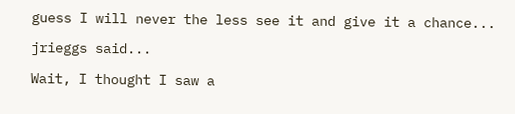guess I will never the less see it and give it a chance...

jrieggs said...

Wait, I thought I saw a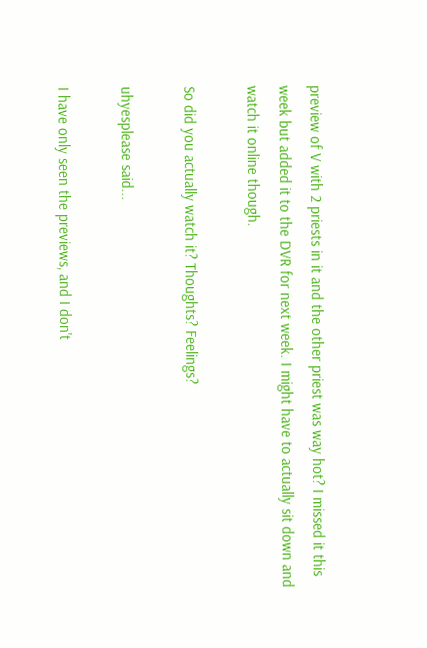preview of V with 2 priests in it and the other priest was way hot? I missed it this week but added it to the DVR for next week. I might have to actually sit down and watch it online though.

So did you actually watch it? Thoughts? Feelings?

uhyesplease said...

I have only seen the previews, and I don't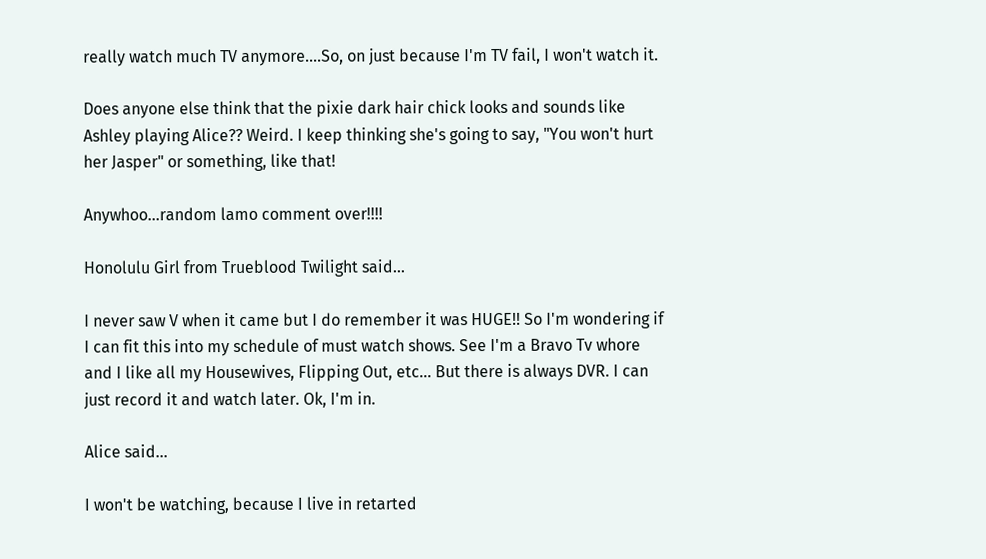really watch much TV anymore....So, on just because I'm TV fail, I won't watch it.

Does anyone else think that the pixie dark hair chick looks and sounds like Ashley playing Alice?? Weird. I keep thinking she's going to say, "You won't hurt her Jasper" or something, like that!

Anywhoo...random lamo comment over!!!!

Honolulu Girl from Trueblood Twilight said...

I never saw V when it came but I do remember it was HUGE!! So I'm wondering if I can fit this into my schedule of must watch shows. See I'm a Bravo Tv whore and I like all my Housewives, Flipping Out, etc... But there is always DVR. I can just record it and watch later. Ok, I'm in.

Alice said...

I won't be watching, because I live in retarted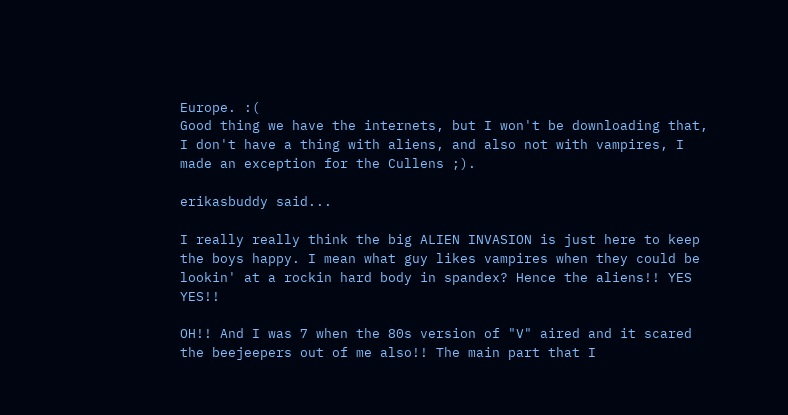Europe. :(
Good thing we have the internets, but I won't be downloading that, I don't have a thing with aliens, and also not with vampires, I made an exception for the Cullens ;).

erikasbuddy said...

I really really think the big ALIEN INVASION is just here to keep the boys happy. I mean what guy likes vampires when they could be lookin' at a rockin hard body in spandex? Hence the aliens!! YES YES!!

OH!! And I was 7 when the 80s version of "V" aired and it scared the beejeepers out of me also!! The main part that I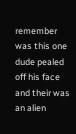remember was this one dude pealed off his face and their was an alien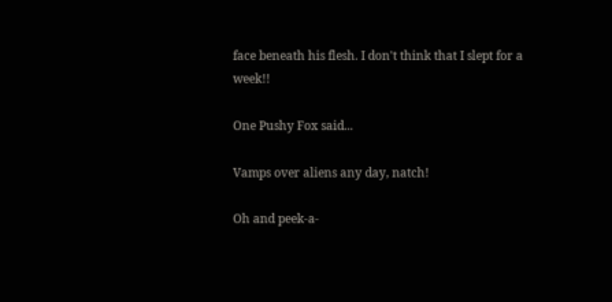face beneath his flesh. I don't think that I slept for a week!!

One Pushy Fox said...

Vamps over aliens any day, natch!

Oh and peek-a-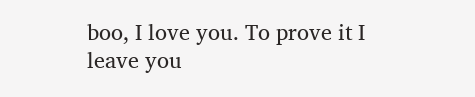boo, I love you. To prove it I leave you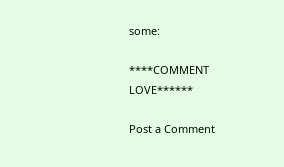some:

****COMMENT LOVE******

Post a Comment